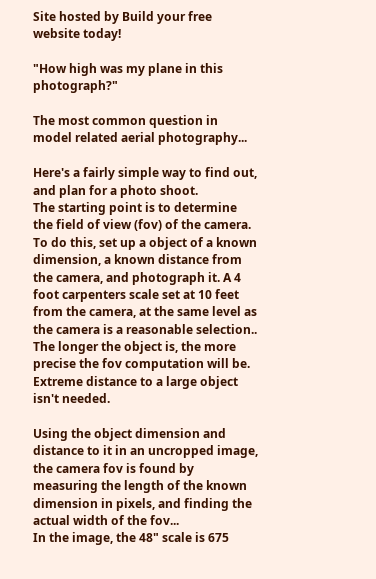Site hosted by Build your free website today!

"How high was my plane in this photograph?"

The most common question in model related aerial photography...

Here's a fairly simple way to find out, and plan for a photo shoot.
The starting point is to determine the field of view (fov) of the camera.
To do this, set up a object of a known dimension, a known distance from the camera, and photograph it. A 4 foot carpenters scale set at 10 feet from the camera, at the same level as the camera is a reasonable selection.. The longer the object is, the more precise the fov computation will be. Extreme distance to a large object isn't needed.

Using the object dimension and distance to it in an uncropped image, the camera fov is found by measuring the length of the known dimension in pixels, and finding the actual width of the fov...
In the image, the 48" scale is 675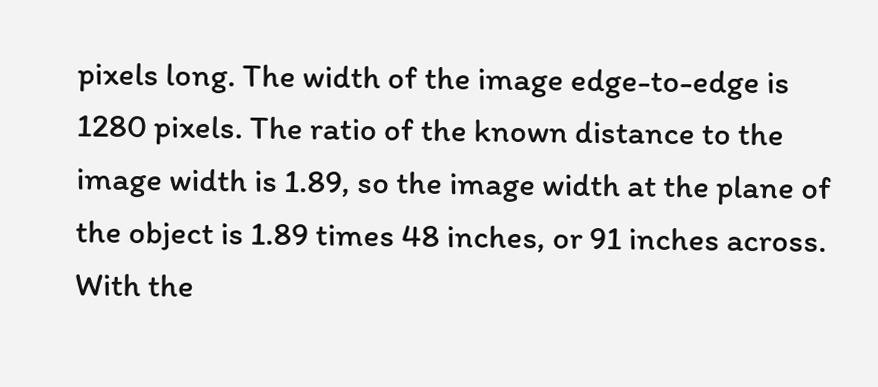pixels long. The width of the image edge-to-edge is 1280 pixels. The ratio of the known distance to the image width is 1.89, so the image width at the plane of the object is 1.89 times 48 inches, or 91 inches across. With the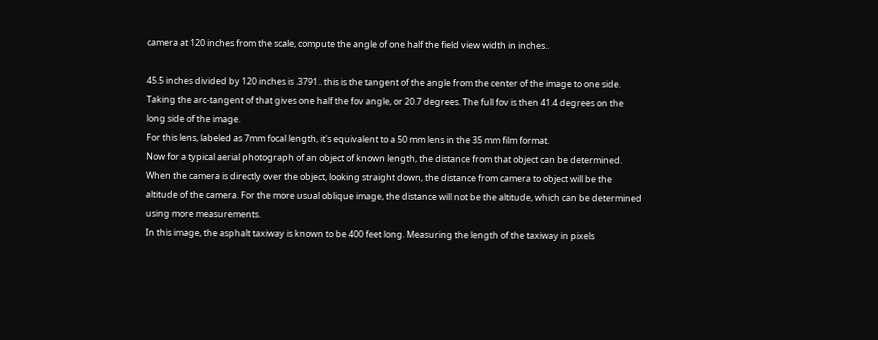camera at 120 inches from the scale, compute the angle of one half the field view width in inches..

45.5 inches divided by 120 inches is .3791.. this is the tangent of the angle from the center of the image to one side. Taking the arc-tangent of that gives one half the fov angle, or 20.7 degrees. The full fov is then 41.4 degrees on the long side of the image.
For this lens, labeled as 7mm focal length, it's equivalent to a 50 mm lens in the 35 mm film format.
Now for a typical aerial photograph of an object of known length, the distance from that object can be determined. When the camera is directly over the object, looking straight down, the distance from camera to object will be the altitude of the camera. For the more usual oblique image, the distance will not be the altitude, which can be determined using more measurements.
In this image, the asphalt taxiway is known to be 400 feet long. Measuring the length of the taxiway in pixels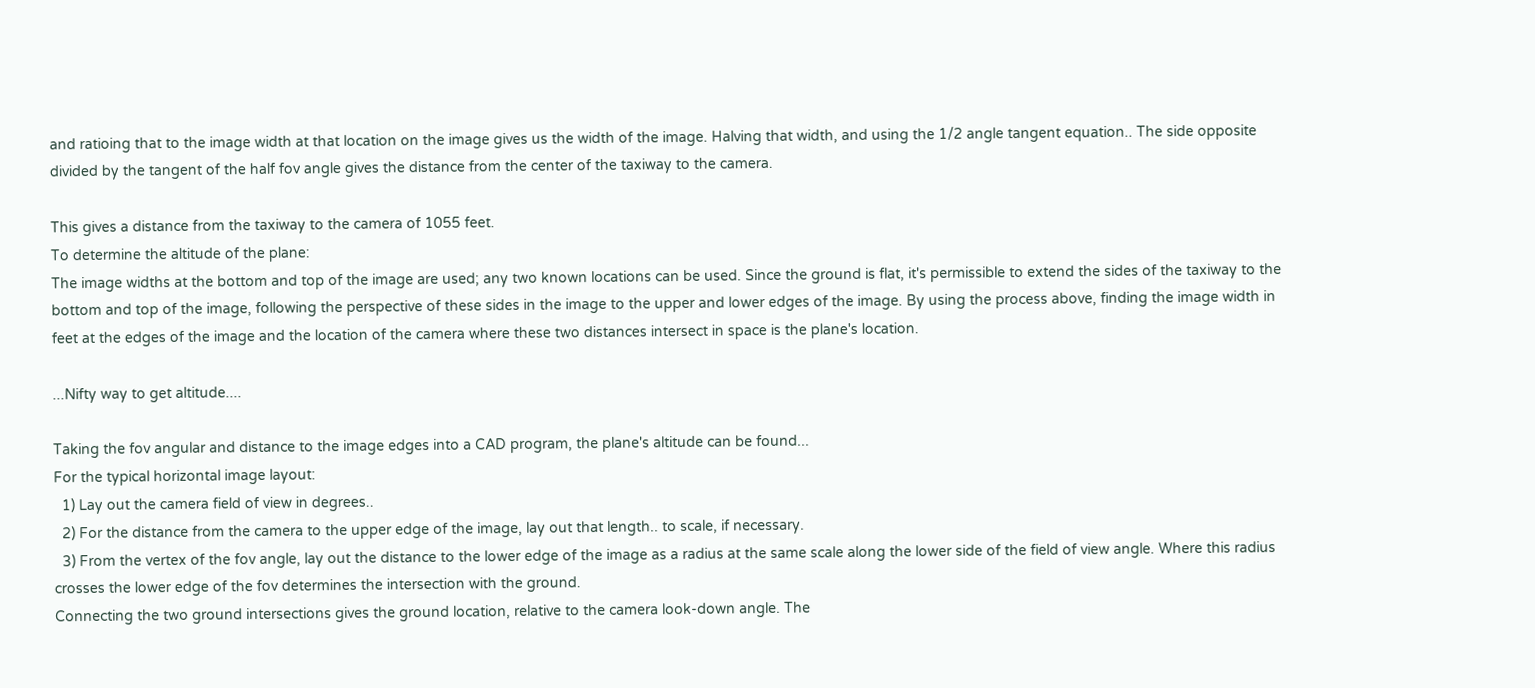and ratioing that to the image width at that location on the image gives us the width of the image. Halving that width, and using the 1/2 angle tangent equation.. The side opposite divided by the tangent of the half fov angle gives the distance from the center of the taxiway to the camera.

This gives a distance from the taxiway to the camera of 1055 feet.
To determine the altitude of the plane:
The image widths at the bottom and top of the image are used; any two known locations can be used. Since the ground is flat, it's permissible to extend the sides of the taxiway to the bottom and top of the image, following the perspective of these sides in the image to the upper and lower edges of the image. By using the process above, finding the image width in feet at the edges of the image and the location of the camera where these two distances intersect in space is the plane's location.

...Nifty way to get altitude....

Taking the fov angular and distance to the image edges into a CAD program, the plane's altitude can be found...
For the typical horizontal image layout:
  1) Lay out the camera field of view in degrees..
  2) For the distance from the camera to the upper edge of the image, lay out that length.. to scale, if necessary.
  3) From the vertex of the fov angle, lay out the distance to the lower edge of the image as a radius at the same scale along the lower side of the field of view angle. Where this radius crosses the lower edge of the fov determines the intersection with the ground.
Connecting the two ground intersections gives the ground location, relative to the camera look-down angle. The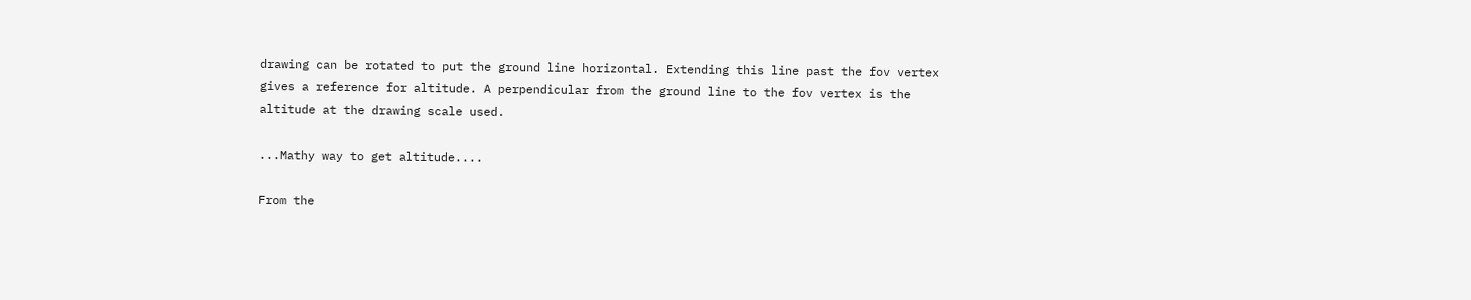drawing can be rotated to put the ground line horizontal. Extending this line past the fov vertex gives a reference for altitude. A perpendicular from the ground line to the fov vertex is the altitude at the drawing scale used.

...Mathy way to get altitude....

From the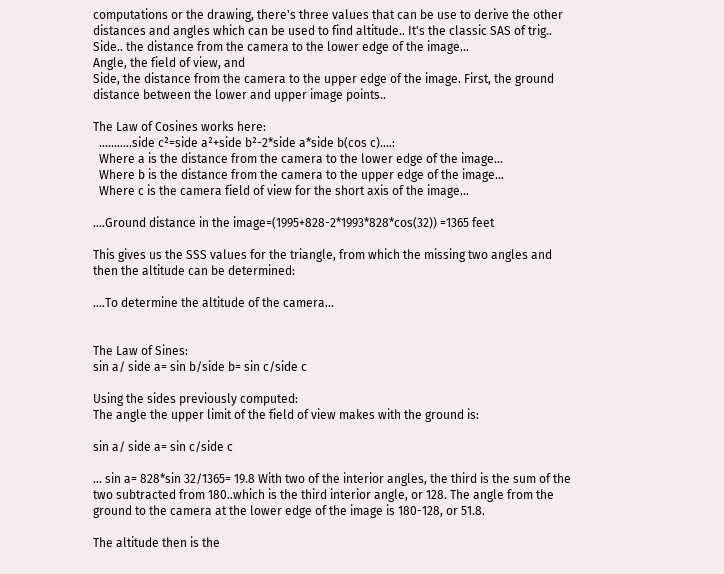computations or the drawing, there's three values that can be use to derive the other distances and angles which can be used to find altitude.. It's the classic SAS of trig..
Side.. the distance from the camera to the lower edge of the image...
Angle, the field of view, and
Side, the distance from the camera to the upper edge of the image. First, the ground distance between the lower and upper image points..

The Law of Cosines works here:
  ...........side c²=side a²+side b²-2*side a*side b(cos c)....:
  Where a is the distance from the camera to the lower edge of the image...
  Where b is the distance from the camera to the upper edge of the image...
  Where c is the camera field of view for the short axis of the image...

....Ground distance in the image=(1995+828-2*1993*828*cos(32)) =1365 feet

This gives us the SSS values for the triangle, from which the missing two angles and then the altitude can be determined:

....To determine the altitude of the camera...


The Law of Sines:
sin a/ side a= sin b/side b= sin c/side c

Using the sides previously computed:
The angle the upper limit of the field of view makes with the ground is:

sin a/ side a= sin c/side c

... sin a= 828*sin 32/1365= 19.8 With two of the interior angles, the third is the sum of the two subtracted from 180..which is the third interior angle, or 128. The angle from the ground to the camera at the lower edge of the image is 180-128, or 51.8.

The altitude then is the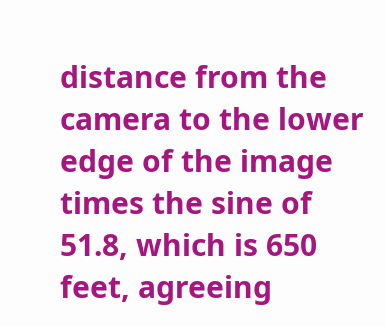distance from the camera to the lower edge of the image times the sine of 51.8, which is 650 feet, agreeing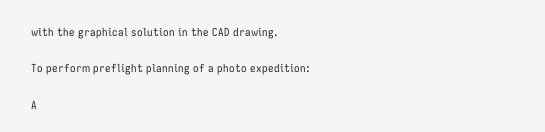with the graphical solution in the CAD drawing.

To perform preflight planning of a photo expedition:

A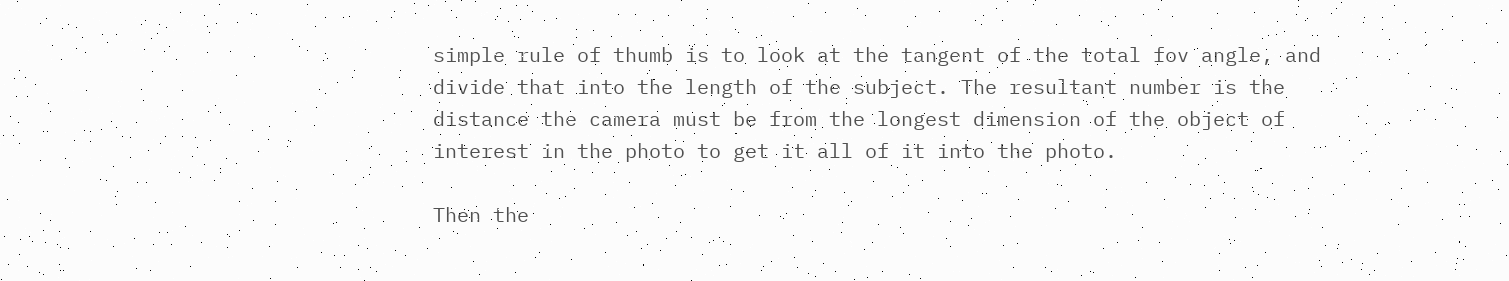simple rule of thumb is to look at the tangent of the total fov angle, and divide that into the length of the subject. The resultant number is the distance the camera must be from the longest dimension of the object of interest in the photo to get it all of it into the photo.

Then the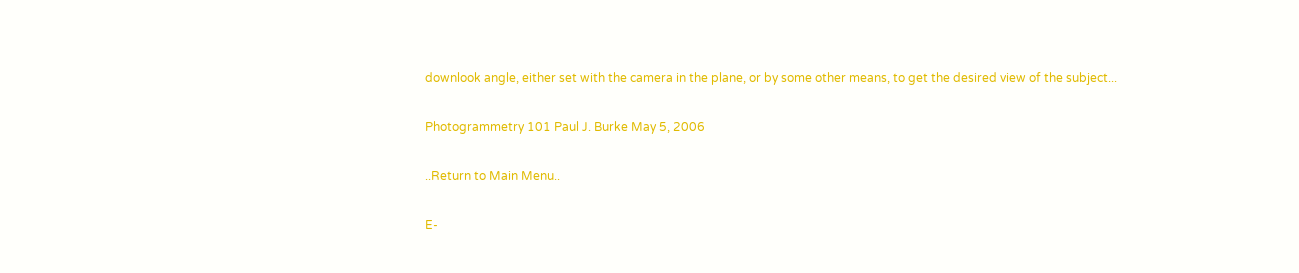downlook angle, either set with the camera in the plane, or by some other means, to get the desired view of the subject...

Photogrammetry 101 Paul J. Burke May 5, 2006

..Return to Main Menu..

E-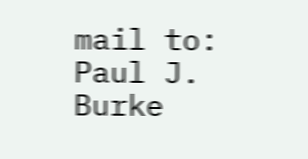mail to: Paul J. Burke